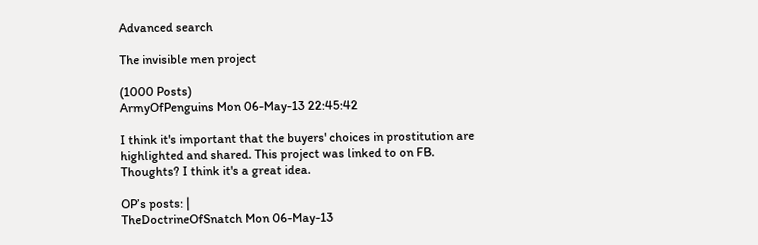Advanced search

The invisible men project

(1000 Posts)
ArmyOfPenguins Mon 06-May-13 22:45:42

I think it's important that the buyers' choices in prostitution are highlighted and shared. This project was linked to on FB. Thoughts? I think it's a great idea.

OP’s posts: |
TheDoctrineOfSnatch Mon 06-May-13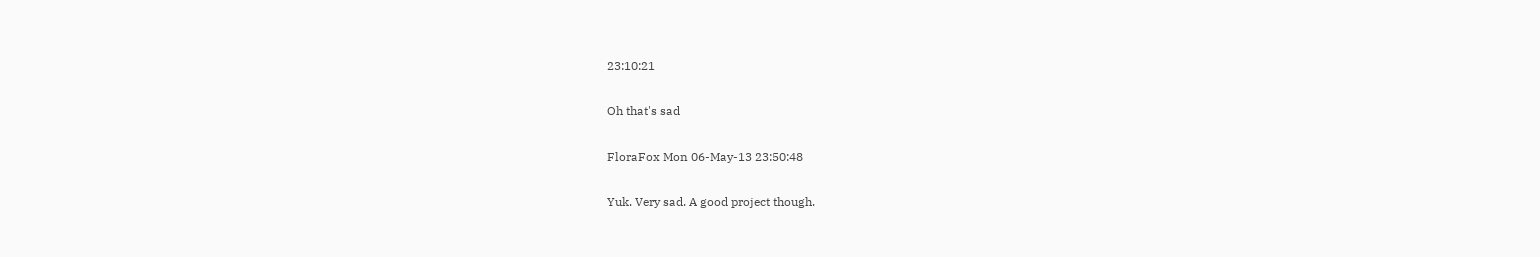23:10:21

Oh that's sad

FloraFox Mon 06-May-13 23:50:48

Yuk. Very sad. A good project though.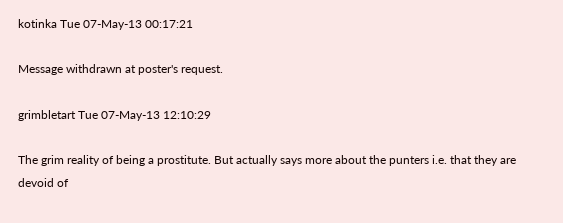kotinka Tue 07-May-13 00:17:21

Message withdrawn at poster's request.

grimbletart Tue 07-May-13 12:10:29

The grim reality of being a prostitute. But actually says more about the punters i.e. that they are devoid of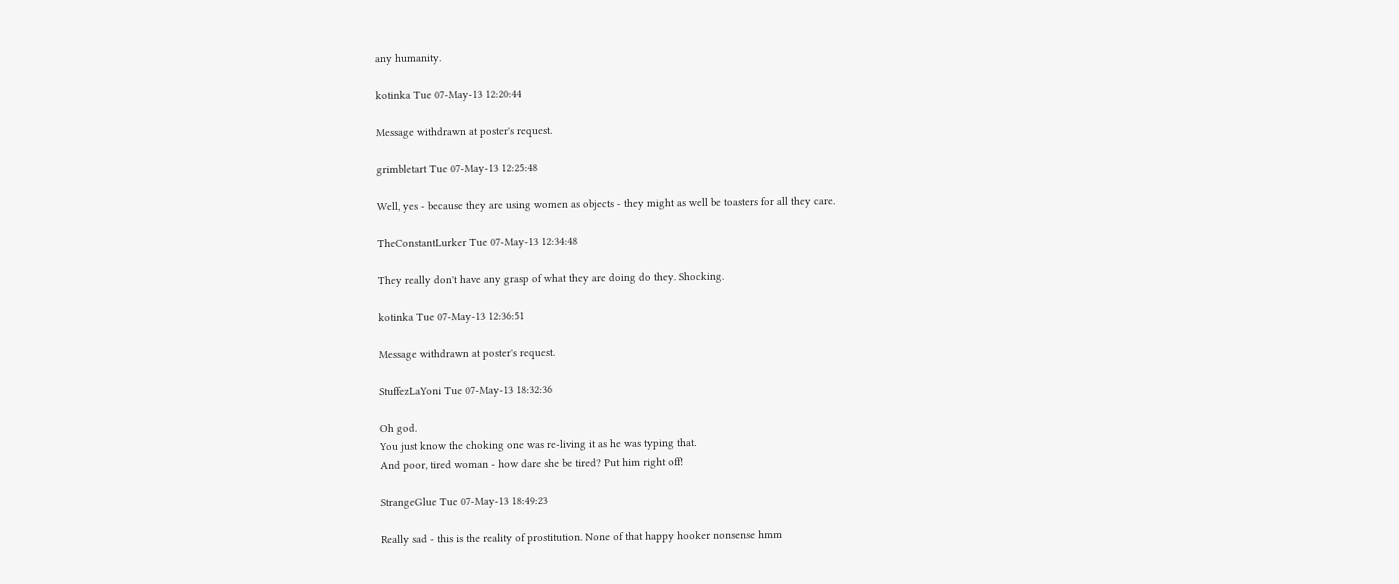any humanity.

kotinka Tue 07-May-13 12:20:44

Message withdrawn at poster's request.

grimbletart Tue 07-May-13 12:25:48

Well, yes - because they are using women as objects - they might as well be toasters for all they care.

TheConstantLurker Tue 07-May-13 12:34:48

They really don't have any grasp of what they are doing do they. Shocking.

kotinka Tue 07-May-13 12:36:51

Message withdrawn at poster's request.

StuffezLaYoni Tue 07-May-13 18:32:36

Oh god.
You just know the choking one was re-living it as he was typing that.
And poor, tired woman - how dare she be tired? Put him right off!

StrangeGlue Tue 07-May-13 18:49:23

Really sad - this is the reality of prostitution. None of that happy hooker nonsense hmm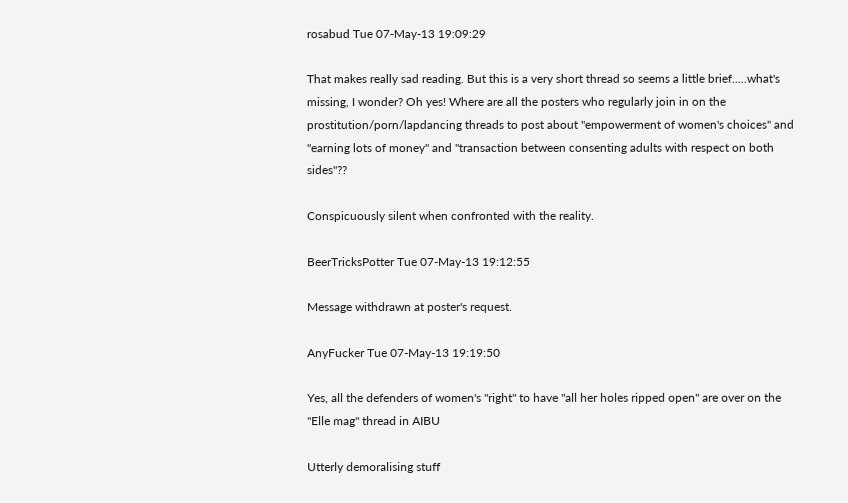rosabud Tue 07-May-13 19:09:29

That makes really sad reading. But this is a very short thread so seems a little brief.....what's missing, I wonder? Oh yes! Where are all the posters who regularly join in on the prostitution/porn/lapdancing threads to post about "empowerment of women's choices" and "earning lots of money" and "transaction between consenting adults with respect on both sides"??

Conspicuously silent when confronted with the reality.

BeerTricksPotter Tue 07-May-13 19:12:55

Message withdrawn at poster's request.

AnyFucker Tue 07-May-13 19:19:50

Yes, all the defenders of women's "right" to have "all her holes ripped open" are over on the "Elle mag" thread in AIBU

Utterly demoralising stuff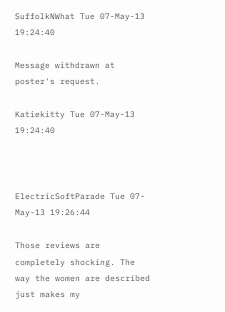SuffolkNWhat Tue 07-May-13 19:24:40

Message withdrawn at poster's request.

Katiekitty Tue 07-May-13 19:24:40



ElectricSoftParade Tue 07-May-13 19:26:44

Those reviews are completely shocking. The way the women are described just makes my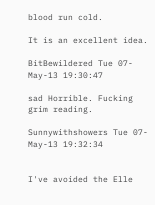blood run cold.

It is an excellent idea.

BitBewildered Tue 07-May-13 19:30:47

sad Horrible. Fucking grim reading.

Sunnywithshowers Tue 07-May-13 19:32:34


I've avoided the Elle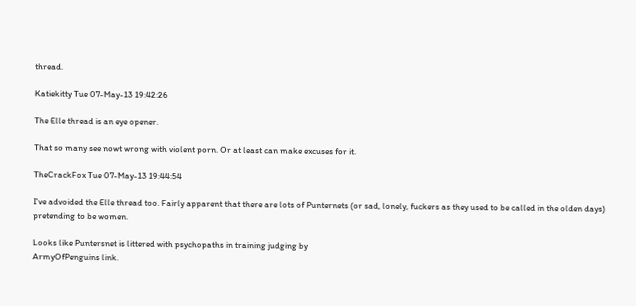thread.

Katiekitty Tue 07-May-13 19:42:26

The Elle thread is an eye opener.

That so many see nowt wrong with violent porn. Or at least can make excuses for it.

TheCrackFox Tue 07-May-13 19:44:54

I've advoided the Elle thread too. Fairly apparent that there are lots of Punternets (or sad, lonely, fuckers as they used to be called in the olden days) pretending to be women.

Looks like Puntersnet is littered with psychopaths in training judging by
ArmyOfPenguins link.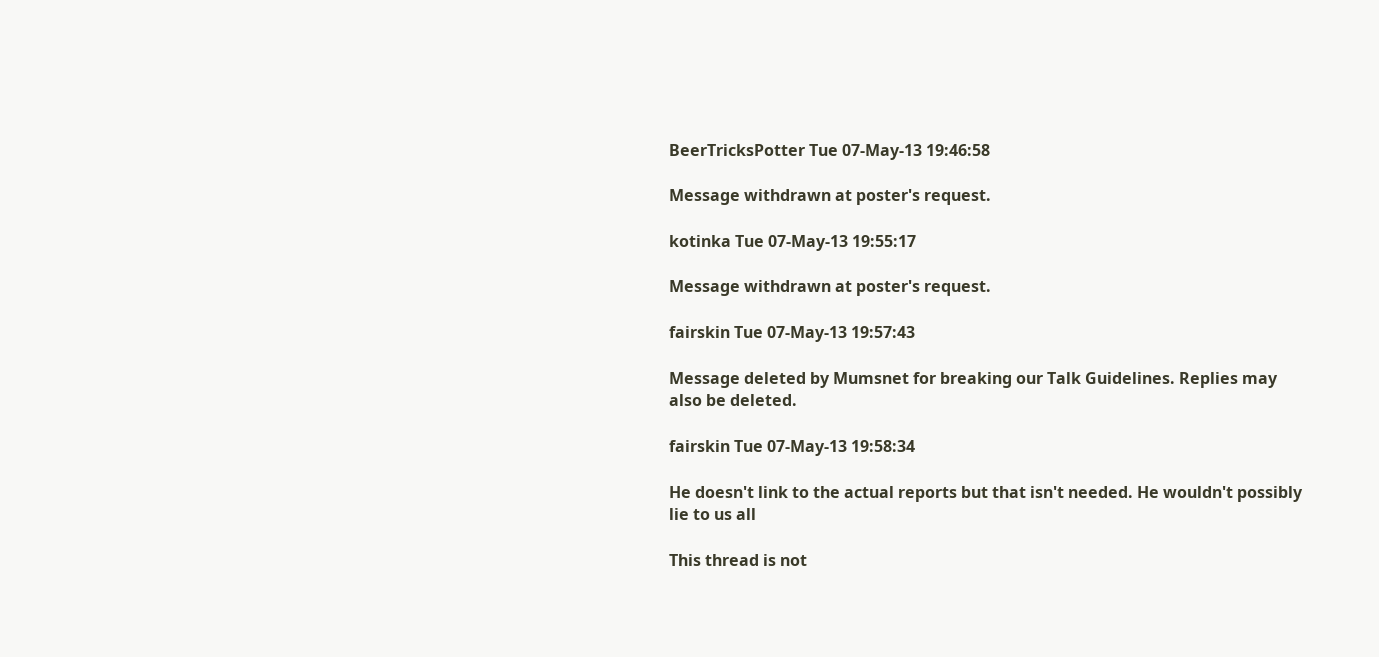BeerTricksPotter Tue 07-May-13 19:46:58

Message withdrawn at poster's request.

kotinka Tue 07-May-13 19:55:17

Message withdrawn at poster's request.

fairskin Tue 07-May-13 19:57:43

Message deleted by Mumsnet for breaking our Talk Guidelines. Replies may also be deleted.

fairskin Tue 07-May-13 19:58:34

He doesn't link to the actual reports but that isn't needed. He wouldn't possibly lie to us all

This thread is not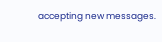accepting new messages.